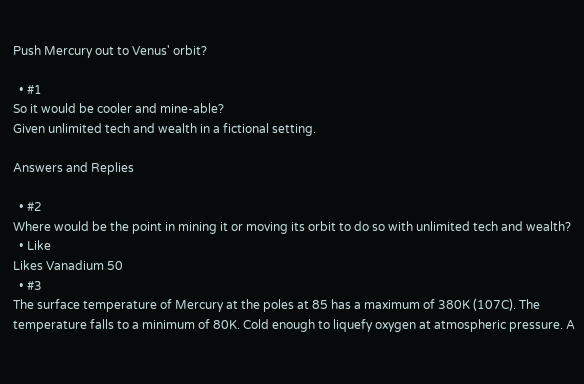Push Mercury out to Venus' orbit?

  • #1
So it would be cooler and mine-able?
Given unlimited tech and wealth in a fictional setting.

Answers and Replies

  • #2
Where would be the point in mining it or moving its orbit to do so with unlimited tech and wealth?
  • Like
Likes Vanadium 50
  • #3
The surface temperature of Mercury at the poles at 85 has a maximum of 380K (107C). The temperature falls to a minimum of 80K. Cold enough to liquefy oxygen at atmospheric pressure. A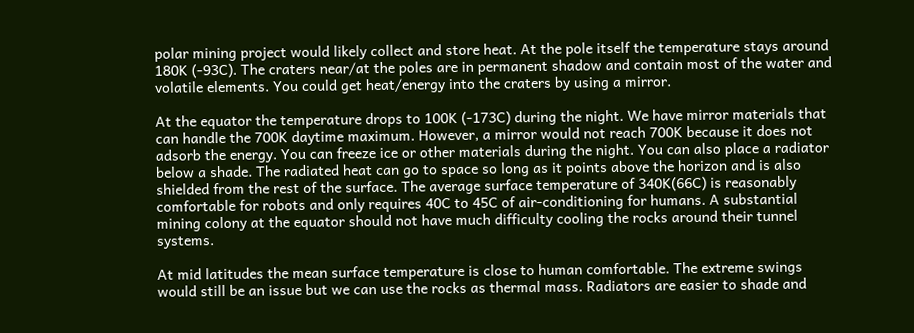polar mining project would likely collect and store heat. At the pole itself the temperature stays around 180K (-93C). The craters near/at the poles are in permanent shadow and contain most of the water and volatile elements. You could get heat/energy into the craters by using a mirror.

At the equator the temperature drops to 100K (-173C) during the night. We have mirror materials that can handle the 700K daytime maximum. However, a mirror would not reach 700K because it does not adsorb the energy. You can freeze ice or other materials during the night. You can also place a radiator below a shade. The radiated heat can go to space so long as it points above the horizon and is also shielded from the rest of the surface. The average surface temperature of 340K(66C) is reasonably comfortable for robots and only requires 40C to 45C of air-conditioning for humans. A substantial mining colony at the equator should not have much difficulty cooling the rocks around their tunnel systems.

At mid latitudes the mean surface temperature is close to human comfortable. The extreme swings would still be an issue but we can use the rocks as thermal mass. Radiators are easier to shade and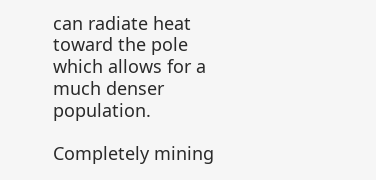can radiate heat toward the pole which allows for a much denser population.

Completely mining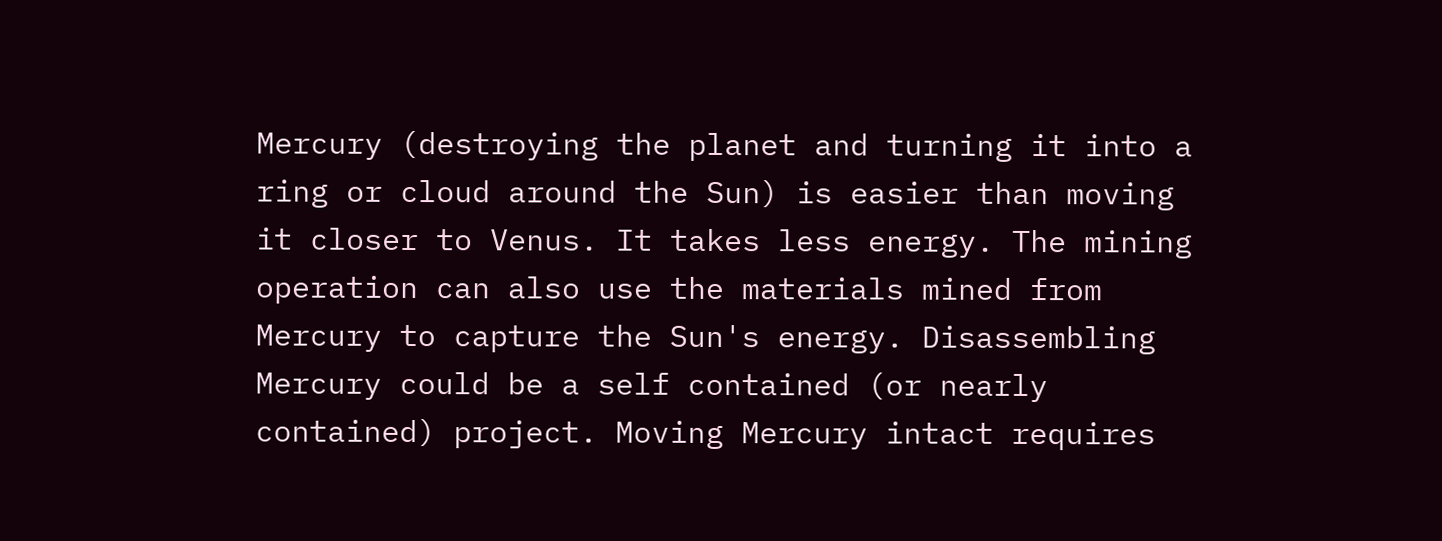Mercury (destroying the planet and turning it into a ring or cloud around the Sun) is easier than moving it closer to Venus. It takes less energy. The mining operation can also use the materials mined from Mercury to capture the Sun's energy. Disassembling Mercury could be a self contained (or nearly contained) project. Moving Mercury intact requires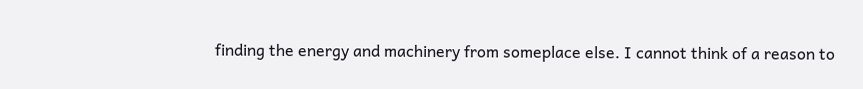finding the energy and machinery from someplace else. I cannot think of a reason to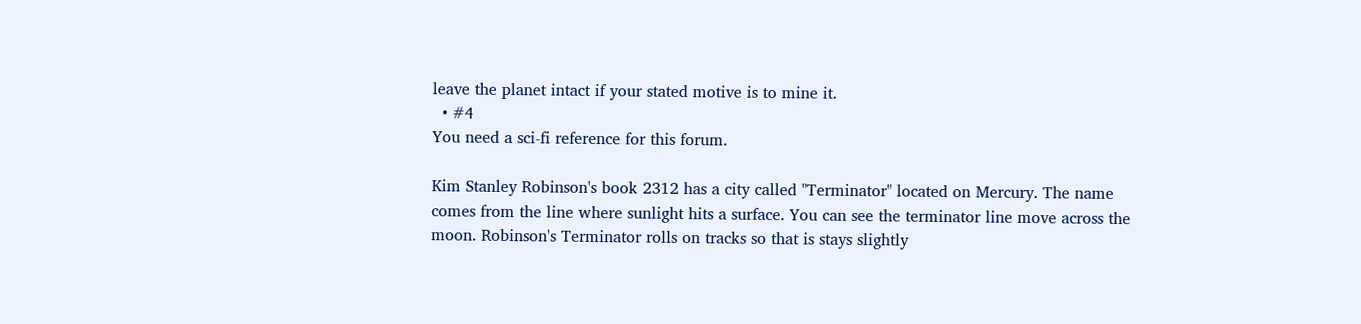leave the planet intact if your stated motive is to mine it.
  • #4
You need a sci-fi reference for this forum.

Kim Stanley Robinson's book 2312 has a city called "Terminator" located on Mercury. The name comes from the line where sunlight hits a surface. You can see the terminator line move across the moon. Robinson's Terminator rolls on tracks so that is stays slightly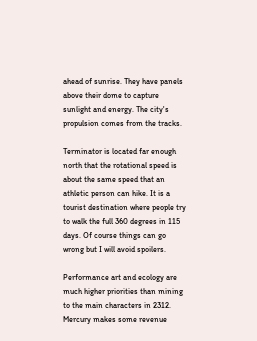ahead of sunrise. They have panels above their dome to capture sunlight and energy. The city's propulsion comes from the tracks.

Terminator is located far enough north that the rotational speed is about the same speed that an athletic person can hike. It is a tourist destination where people try to walk the full 360 degrees in 115 days. Of course things can go wrong but I will avoid spoilers.

Performance art and ecology are much higher priorities than mining to the main characters in 2312. Mercury makes some revenue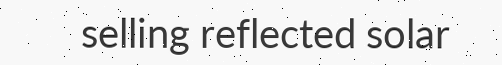selling reflected solar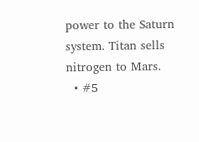power to the Saturn system. Titan sells nitrogen to Mars.
  • #5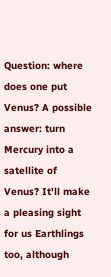Question: where does one put Venus? A possible answer: turn Mercury into a satellite of Venus? It'll make a pleasing sight for us Earthlings too, although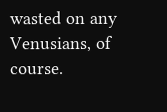wasted on any Venusians, of course.